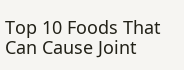Top 10 Foods That Can Cause Joint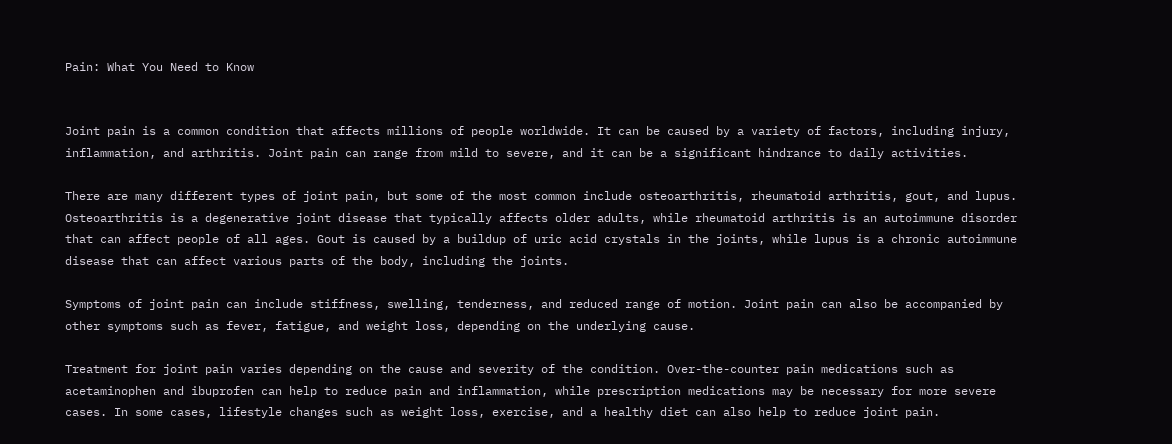Pain: What You Need to Know


Joint pain is a common condition that affects millions of people worldwide. It can be caused by a variety of factors, including injury, inflammation, and arthritis. Joint pain can range from mild to severe, and it can be a significant hindrance to daily activities.

There are many different types of joint pain, but some of the most common include osteoarthritis, rheumatoid arthritis, gout, and lupus. Osteoarthritis is a degenerative joint disease that typically affects older adults, while rheumatoid arthritis is an autoimmune disorder that can affect people of all ages. Gout is caused by a buildup of uric acid crystals in the joints, while lupus is a chronic autoimmune disease that can affect various parts of the body, including the joints.

Symptoms of joint pain can include stiffness, swelling, tenderness, and reduced range of motion. Joint pain can also be accompanied by other symptoms such as fever, fatigue, and weight loss, depending on the underlying cause.

Treatment for joint pain varies depending on the cause and severity of the condition. Over-the-counter pain medications such as acetaminophen and ibuprofen can help to reduce pain and inflammation, while prescription medications may be necessary for more severe cases. In some cases, lifestyle changes such as weight loss, exercise, and a healthy diet can also help to reduce joint pain.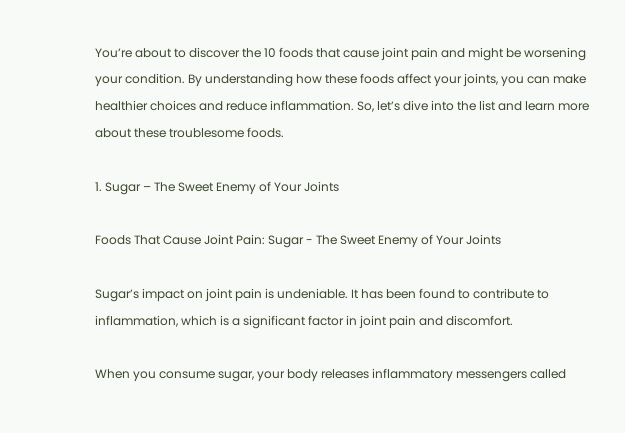You’re about to discover the 10 foods that cause joint pain and might be worsening your condition. By understanding how these foods affect your joints, you can make healthier choices and reduce inflammation. So, let’s dive into the list and learn more about these troublesome foods.

1. Sugar – The Sweet Enemy of Your Joints

Foods That Cause Joint Pain: Sugar - The Sweet Enemy of Your Joints

Sugar’s impact on joint pain is undeniable. It has been found to contribute to inflammation, which is a significant factor in joint pain and discomfort.

When you consume sugar, your body releases inflammatory messengers called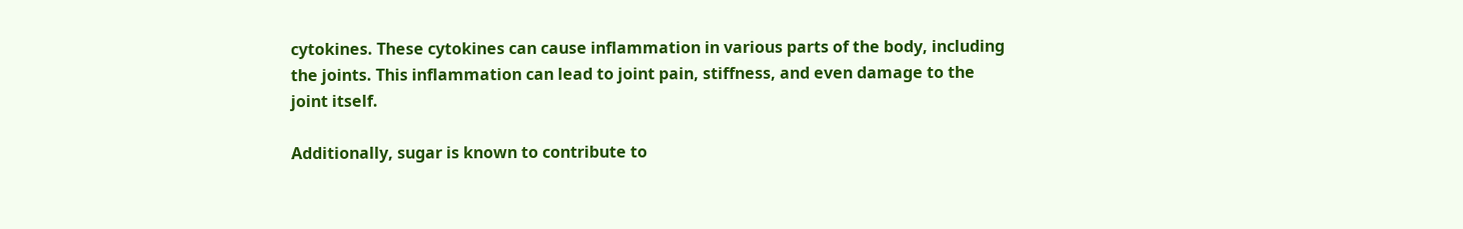cytokines. These cytokines can cause inflammation in various parts of the body, including the joints. This inflammation can lead to joint pain, stiffness, and even damage to the joint itself.

Additionally, sugar is known to contribute to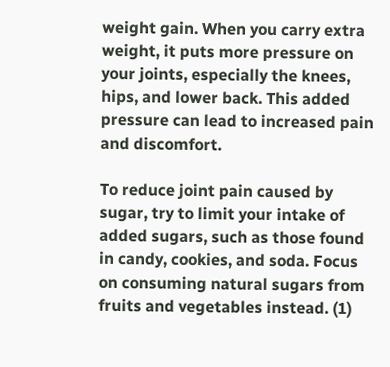weight gain. When you carry extra weight, it puts more pressure on your joints, especially the knees, hips, and lower back. This added pressure can lead to increased pain and discomfort.

To reduce joint pain caused by sugar, try to limit your intake of added sugars, such as those found in candy, cookies, and soda. Focus on consuming natural sugars from fruits and vegetables instead. (1)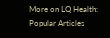More on LQ Health:
Popular Articles